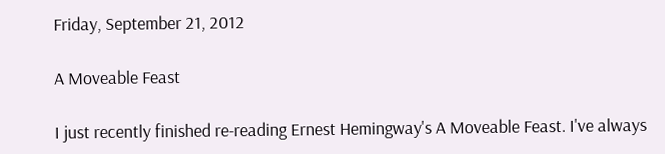Friday, September 21, 2012

A Moveable Feast

I just recently finished re-reading Ernest Hemingway's A Moveable Feast. I've always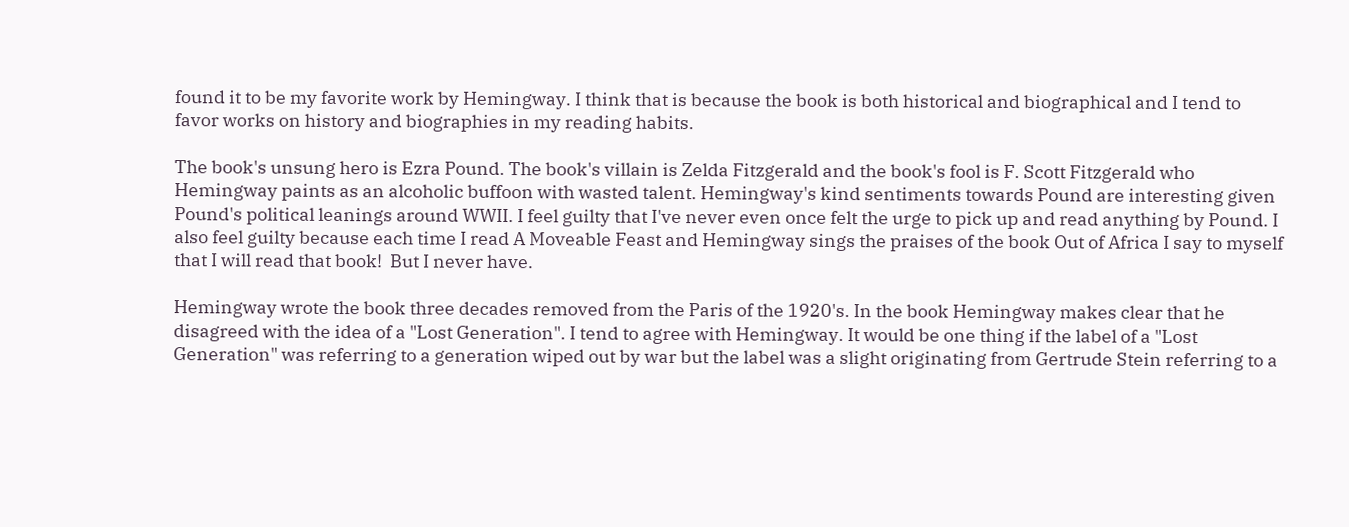found it to be my favorite work by Hemingway. I think that is because the book is both historical and biographical and I tend to favor works on history and biographies in my reading habits.

The book's unsung hero is Ezra Pound. The book's villain is Zelda Fitzgerald and the book's fool is F. Scott Fitzgerald who Hemingway paints as an alcoholic buffoon with wasted talent. Hemingway's kind sentiments towards Pound are interesting given Pound's political leanings around WWII. I feel guilty that I've never even once felt the urge to pick up and read anything by Pound. I also feel guilty because each time I read A Moveable Feast and Hemingway sings the praises of the book Out of Africa I say to myself that I will read that book!  But I never have.

Hemingway wrote the book three decades removed from the Paris of the 1920's. In the book Hemingway makes clear that he disagreed with the idea of a "Lost Generation". I tend to agree with Hemingway. It would be one thing if the label of a "Lost Generation" was referring to a generation wiped out by war but the label was a slight originating from Gertrude Stein referring to a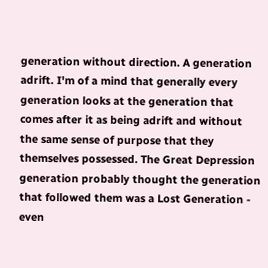generation without direction. A generation adrift. I'm of a mind that generally every generation looks at the generation that comes after it as being adrift and without the same sense of purpose that they themselves possessed. The Great Depression generation probably thought the generation that followed them was a Lost Generation - even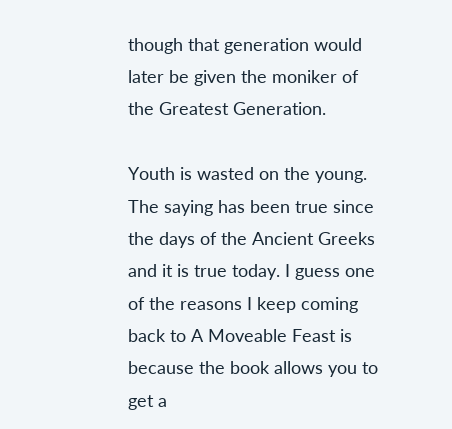though that generation would later be given the moniker of the Greatest Generation.

Youth is wasted on the young. The saying has been true since the days of the Ancient Greeks and it is true today. I guess one of the reasons I keep coming back to A Moveable Feast is because the book allows you to get a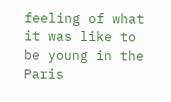feeling of what it was like to be young in the Paris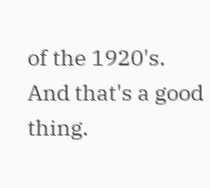of the 1920's. And that's a good thing.